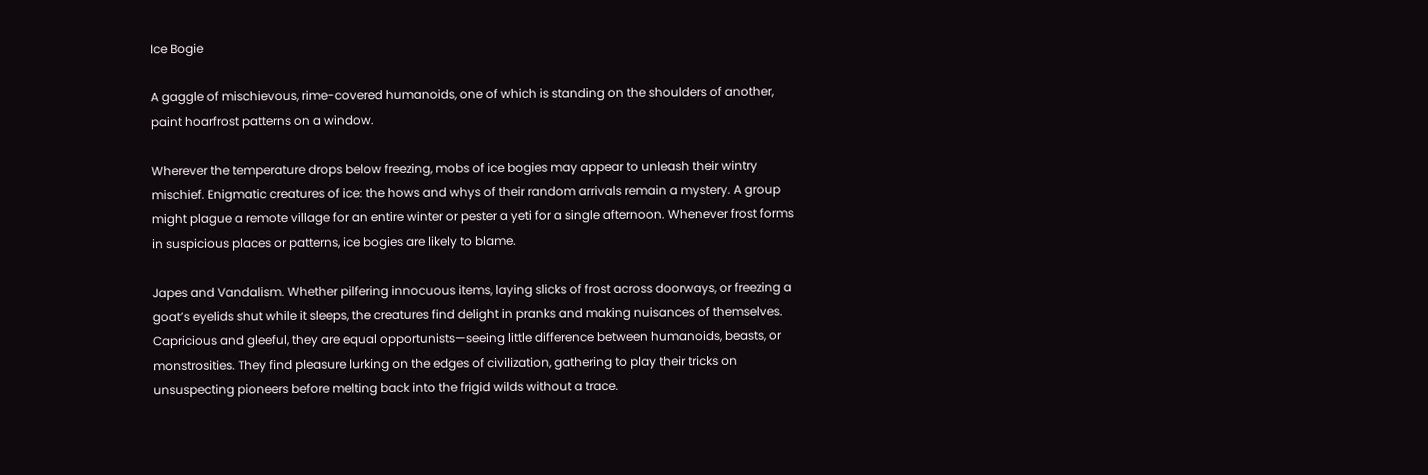Ice Bogie

A gaggle of mischievous, rime-covered humanoids, one of which is standing on the shoulders of another, paint hoarfrost patterns on a window.

Wherever the temperature drops below freezing, mobs of ice bogies may appear to unleash their wintry mischief. Enigmatic creatures of ice: the hows and whys of their random arrivals remain a mystery. A group might plague a remote village for an entire winter or pester a yeti for a single afternoon. Whenever frost forms in suspicious places or patterns, ice bogies are likely to blame.

Japes and Vandalism. Whether pilfering innocuous items, laying slicks of frost across doorways, or freezing a goat’s eyelids shut while it sleeps, the creatures find delight in pranks and making nuisances of themselves. Capricious and gleeful, they are equal opportunists—seeing little difference between humanoids, beasts, or monstrosities. They find pleasure lurking on the edges of civilization, gathering to play their tricks on unsuspecting pioneers before melting back into the frigid wilds without a trace.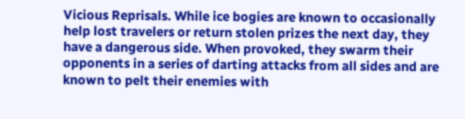Vicious Reprisals. While ice bogies are known to occasionally help lost travelers or return stolen prizes the next day, they have a dangerous side. When provoked, they swarm their opponents in a series of darting attacks from all sides and are known to pelt their enemies with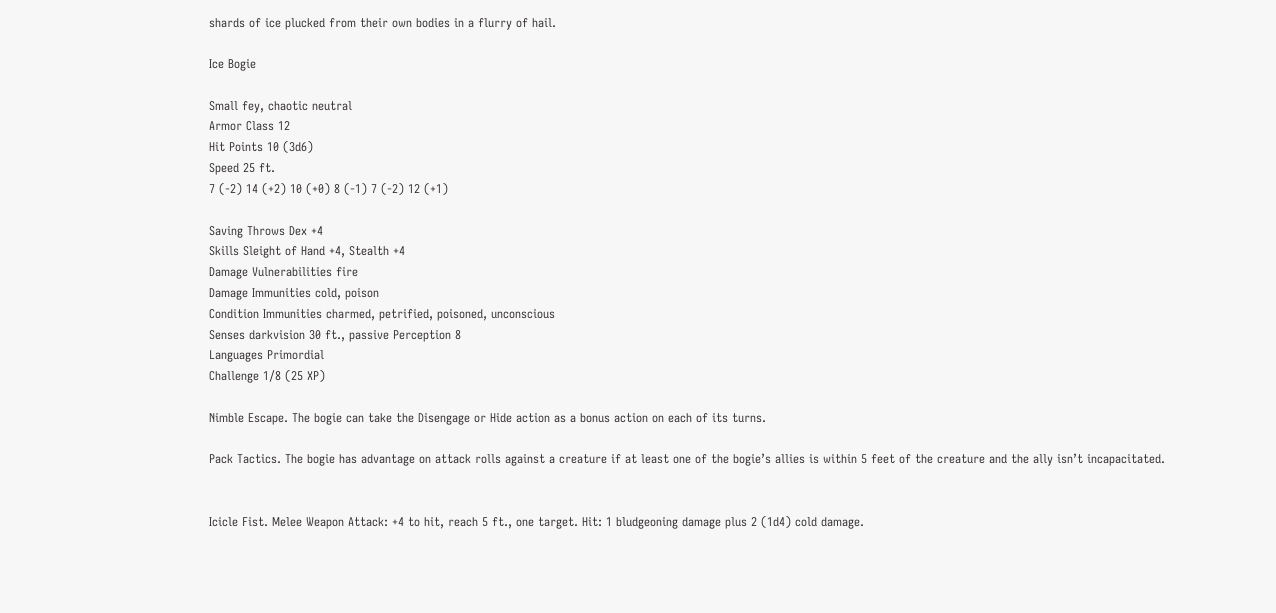shards of ice plucked from their own bodies in a flurry of hail.

Ice Bogie

Small fey, chaotic neutral
Armor Class 12
Hit Points 10 (3d6)
Speed 25 ft.
7 (-2) 14 (+2) 10 (+0) 8 (-1) 7 (-2) 12 (+1)

Saving Throws Dex +4
Skills Sleight of Hand +4, Stealth +4
Damage Vulnerabilities fire
Damage Immunities cold, poison
Condition Immunities charmed, petrified, poisoned, unconscious
Senses darkvision 30 ft., passive Perception 8
Languages Primordial
Challenge 1/8 (25 XP)

Nimble Escape. The bogie can take the Disengage or Hide action as a bonus action on each of its turns.

Pack Tactics. The bogie has advantage on attack rolls against a creature if at least one of the bogie’s allies is within 5 feet of the creature and the ally isn’t incapacitated.


Icicle Fist. Melee Weapon Attack: +4 to hit, reach 5 ft., one target. Hit: 1 bludgeoning damage plus 2 (1d4) cold damage.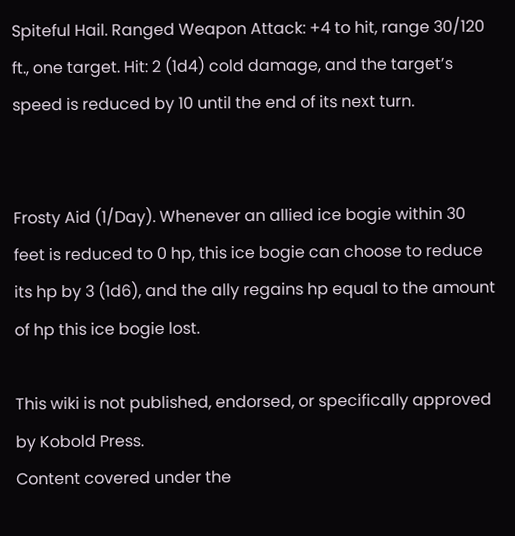Spiteful Hail. Ranged Weapon Attack: +4 to hit, range 30/120 ft., one target. Hit: 2 (1d4) cold damage, and the target’s speed is reduced by 10 until the end of its next turn.


Frosty Aid (1/Day). Whenever an allied ice bogie within 30 feet is reduced to 0 hp, this ice bogie can choose to reduce its hp by 3 (1d6), and the ally regains hp equal to the amount of hp this ice bogie lost.

This wiki is not published, endorsed, or specifically approved by Kobold Press.
Content covered under the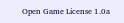Open Game License 1.0a